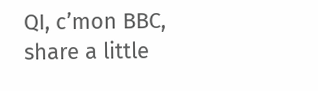QI, c’mon BBC, share a little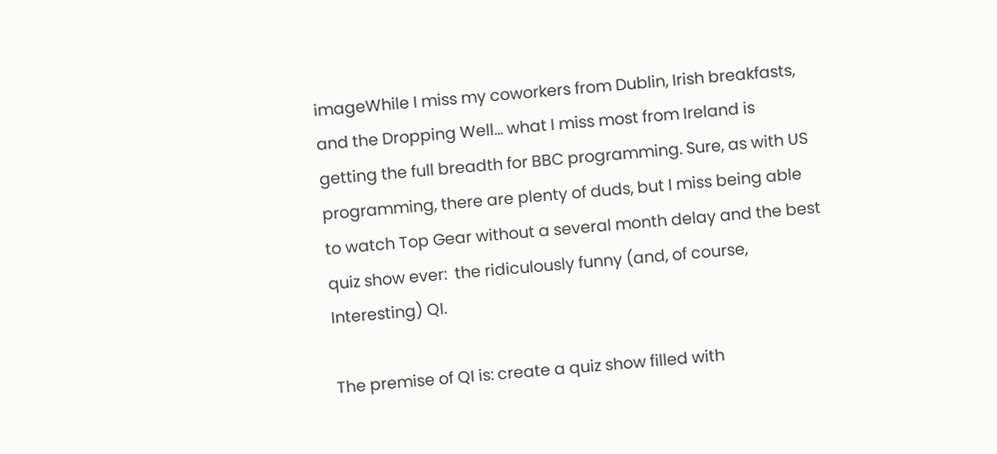imageWhile I miss my coworkers from Dublin, Irish breakfasts, and the Dropping Well… what I miss most from Ireland is getting the full breadth for BBC programming. Sure, as with US programming, there are plenty of duds, but I miss being able to watch Top Gear without a several month delay and the best quiz show ever:  the ridiculously funny (and, of course, Interesting) QI.

The premise of QI is: create a quiz show filled with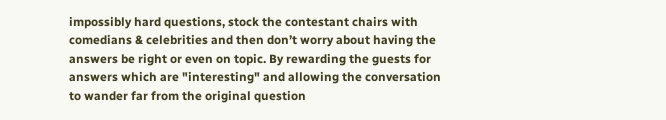impossibly hard questions, stock the contestant chairs with comedians & celebrities and then don’t worry about having the answers be right or even on topic. By rewarding the guests for answers which are "interesting" and allowing the conversation to wander far from the original question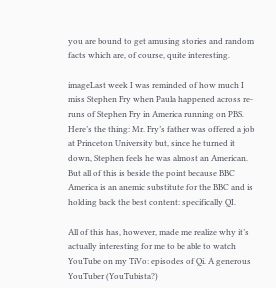you are bound to get amusing stories and random facts which are, of course, quite interesting.

imageLast week I was reminded of how much I miss Stephen Fry when Paula happened across re-runs of Stephen Fry in America running on PBS. Here’s the thing: Mr. Fry’s father was offered a job at Princeton University but, since he turned it down, Stephen feels he was almost an American. But all of this is beside the point because BBC America is an anemic substitute for the BBC and is holding back the best content: specifically QI.

All of this has, however, made me realize why it’s actually interesting for me to be able to watch YouTube on my TiVo: episodes of Qi. A generous YouTuber (YouTubista?)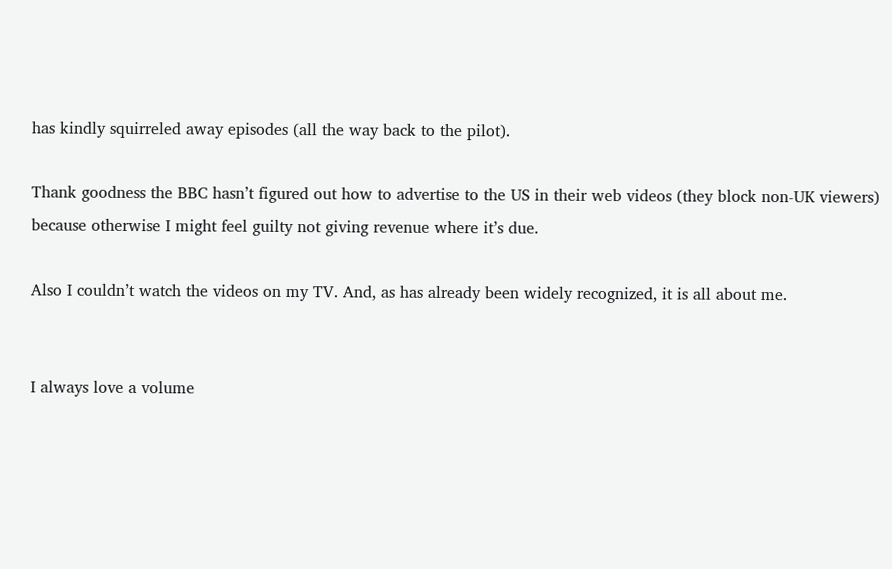has kindly squirreled away episodes (all the way back to the pilot).

Thank goodness the BBC hasn’t figured out how to advertise to the US in their web videos (they block non-UK viewers) because otherwise I might feel guilty not giving revenue where it’s due.

Also I couldn’t watch the videos on my TV. And, as has already been widely recognized, it is all about me.


I always love a volume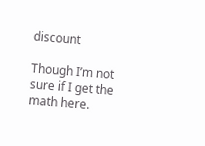discount

Though I’m not sure if I get the math here.